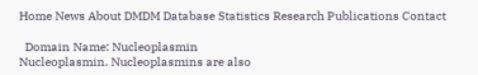Home News About DMDM Database Statistics Research Publications Contact

  Domain Name: Nucleoplasmin
Nucleoplasmin. Nucleoplasmins are also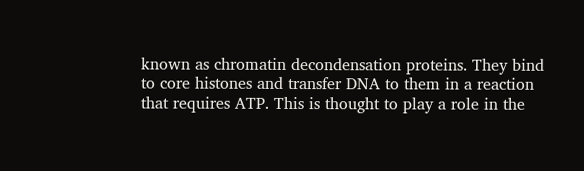known as chromatin decondensation proteins. They bind to core histones and transfer DNA to them in a reaction that requires ATP. This is thought to play a role in the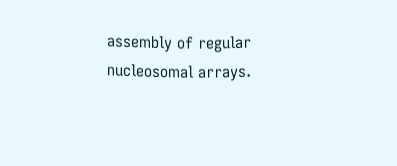assembly of regular nucleosomal arrays.